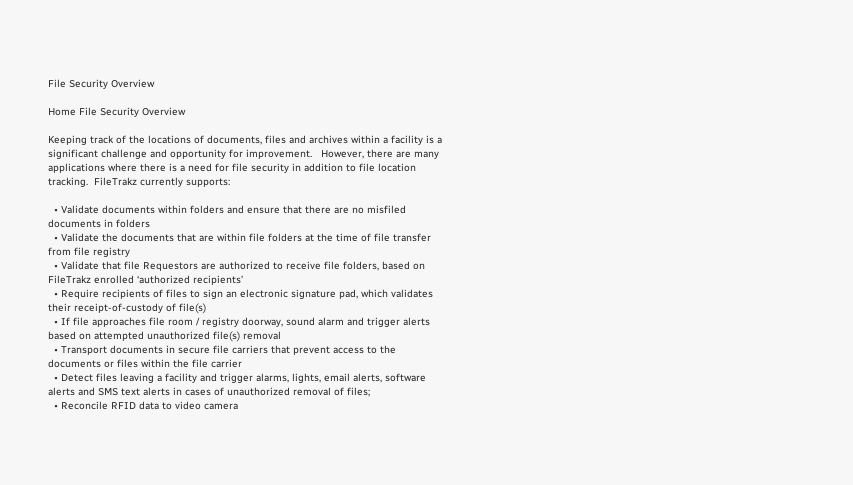File Security Overview

Home File Security Overview

Keeping track of the locations of documents, files and archives within a facility is a significant challenge and opportunity for improvement.   However, there are many applications where there is a need for file security in addition to file location tracking.  FileTrakz currently supports:

  • Validate documents within folders and ensure that there are no misfiled documents in folders
  • Validate the documents that are within file folders at the time of file transfer from file registry
  • Validate that file Requestors are authorized to receive file folders, based on FileTrakz enrolled ‘authorized recipients’
  • Require recipients of files to sign an electronic signature pad, which validates their receipt-of-custody of file(s)
  • If file approaches file room / registry doorway, sound alarm and trigger alerts based on attempted unauthorized file(s) removal
  • Transport documents in secure file carriers that prevent access to the documents or files within the file carrier
  • Detect files leaving a facility and trigger alarms, lights, email alerts, software alerts and SMS text alerts in cases of unauthorized removal of files;
  • Reconcile RFID data to video camera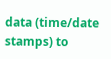data (time/date stamps) to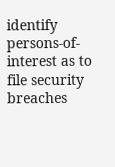identify persons-of-interest as to file security breaches